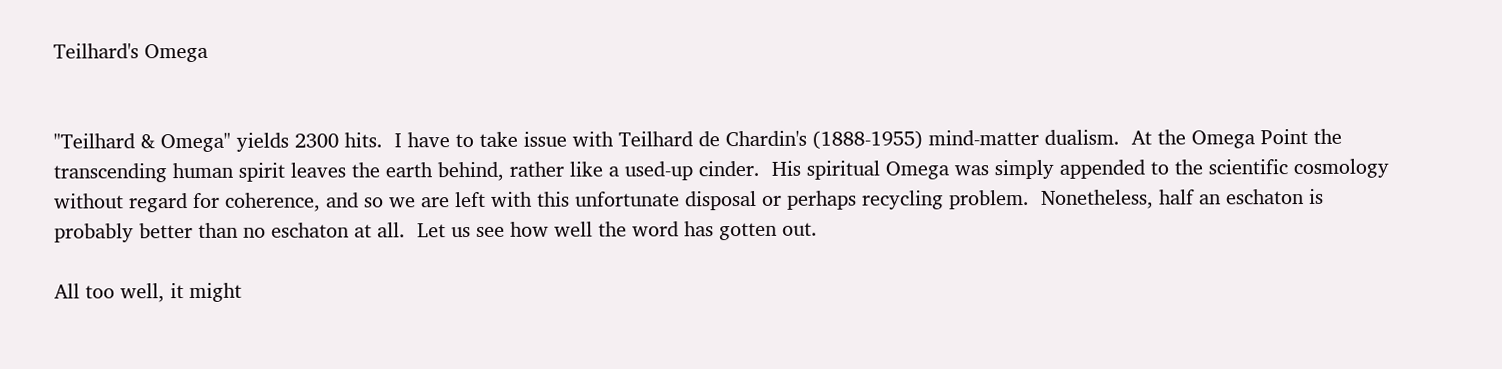Teilhard's Omega


"Teilhard & Omega" yields 2300 hits.  I have to take issue with Teilhard de Chardin's (1888-1955) mind-matter dualism.  At the Omega Point the transcending human spirit leaves the earth behind, rather like a used-up cinder.  His spiritual Omega was simply appended to the scientific cosmology without regard for coherence, and so we are left with this unfortunate disposal or perhaps recycling problem.  Nonetheless, half an eschaton is probably better than no eschaton at all.  Let us see how well the word has gotten out.

All too well, it might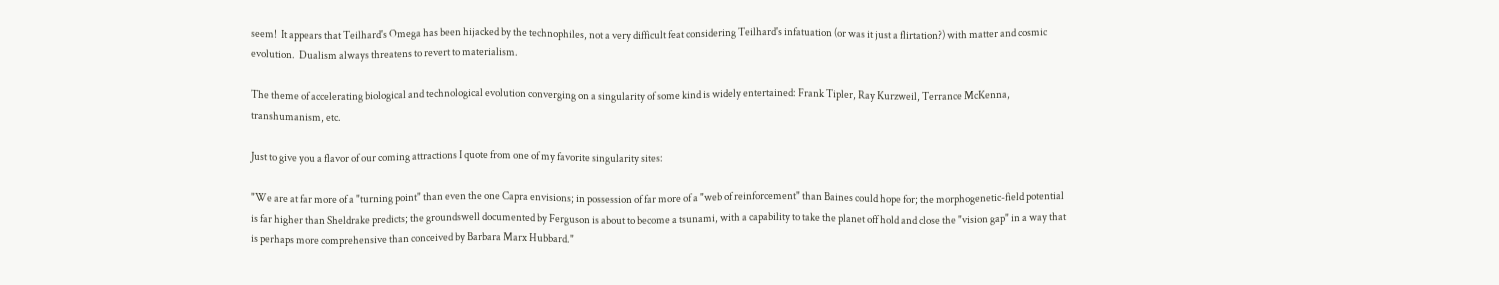seem!  It appears that Teilhard's Omega has been hijacked by the technophiles, not a very difficult feat considering Teilhard's infatuation (or was it just a flirtation?) with matter and cosmic evolution.  Dualism always threatens to revert to materialism.

The theme of accelerating biological and technological evolution converging on a singularity of some kind is widely entertained: Frank Tipler, Ray Kurzweil, Terrance McKenna, transhumanism, etc.

Just to give you a flavor of our coming attractions I quote from one of my favorite singularity sites:

"We are at far more of a "turning point" than even the one Capra envisions; in possession of far more of a "web of reinforcement" than Baines could hope for; the morphogenetic-field potential is far higher than Sheldrake predicts; the groundswell documented by Ferguson is about to become a tsunami, with a capability to take the planet off hold and close the "vision gap" in a way that is perhaps more comprehensive than conceived by Barbara Marx Hubbard."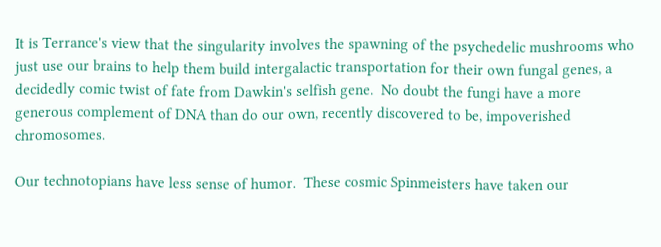It is Terrance's view that the singularity involves the spawning of the psychedelic mushrooms who just use our brains to help them build intergalactic transportation for their own fungal genes, a decidedly comic twist of fate from Dawkin's selfish gene.  No doubt the fungi have a more generous complement of DNA than do our own, recently discovered to be, impoverished chromosomes.

Our technotopians have less sense of humor.  These cosmic Spinmeisters have taken our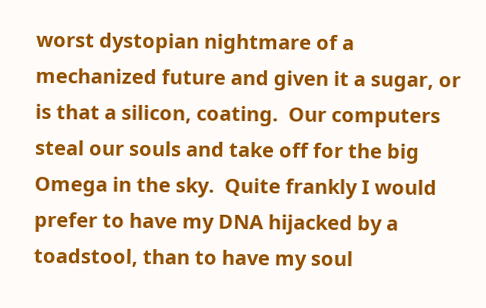worst dystopian nightmare of a mechanized future and given it a sugar, or is that a silicon, coating.  Our computers steal our souls and take off for the big Omega in the sky.  Quite frankly I would prefer to have my DNA hijacked by a toadstool, than to have my soul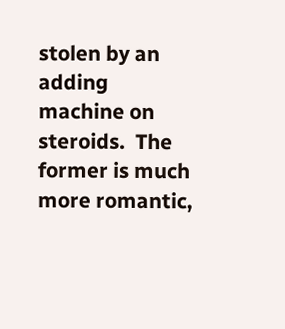stolen by an adding machine on steroids.  The former is much more romantic,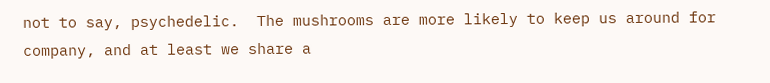not to say, psychedelic.  The mushrooms are more likely to keep us around for company, and at least we share a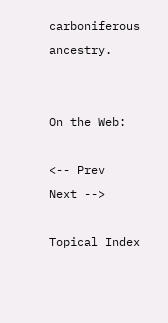carboniferous ancestry.


On the Web:

<-- Prev      Next -->

Topical Index